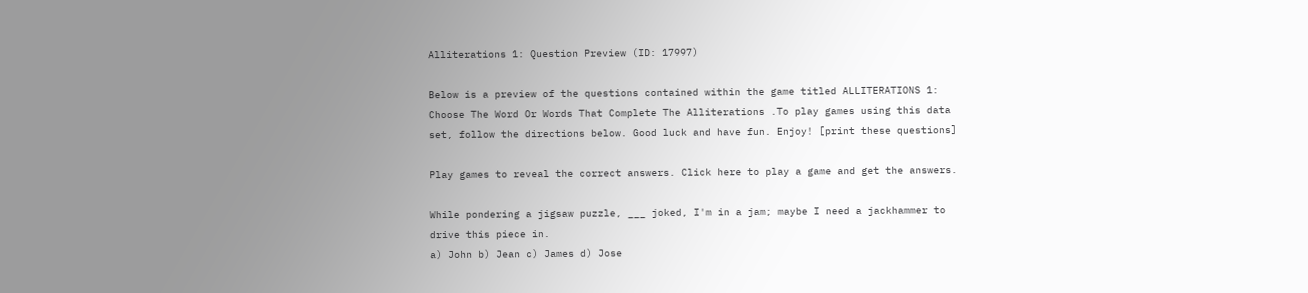Alliterations 1: Question Preview (ID: 17997)

Below is a preview of the questions contained within the game titled ALLITERATIONS 1: Choose The Word Or Words That Complete The Alliterations .To play games using this data set, follow the directions below. Good luck and have fun. Enjoy! [print these questions]

Play games to reveal the correct answers. Click here to play a game and get the answers.

While pondering a jigsaw puzzle, ___ joked, I'm in a jam; maybe I need a jackhammer to drive this piece in.
a) John b) Jean c) James d) Jose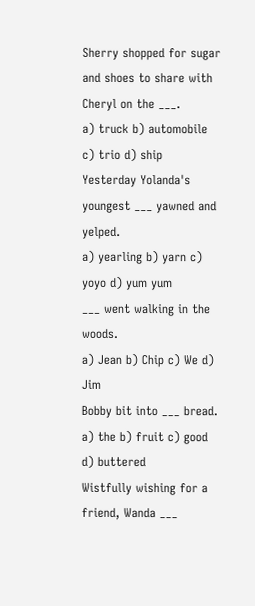Sherry shopped for sugar and shoes to share with Cheryl on the ___.
a) truck b) automobile c) trio d) ship
Yesterday Yolanda's youngest ___ yawned and yelped.
a) yearling b) yarn c) yoyo d) yum yum
___ went walking in the woods.
a) Jean b) Chip c) We d) Jim
Bobby bit into ___ bread.
a) the b) fruit c) good d) buttered
Wistfully wishing for a friend, Wanda ___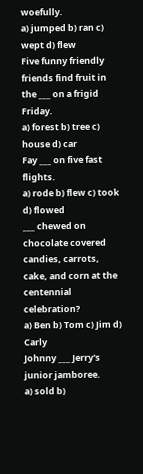woefully.
a) jumped b) ran c) wept d) flew
Five funny friendly friends find fruit in the ___ on a frigid Friday.
a) forest b) tree c) house d) car
Fay ___ on five fast flights.
a) rode b) flew c) took d) flowed
___ chewed on chocolate covered candies, carrots, cake, and corn at the centennial celebration?
a) Ben b) Tom c) Jim d) Carly
Johnny ___ Jerry's junior jamboree.
a) sold b)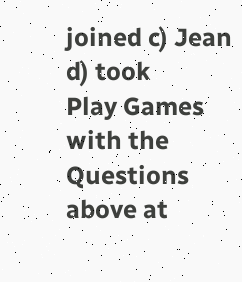joined c) Jean d) took
Play Games with the Questions above at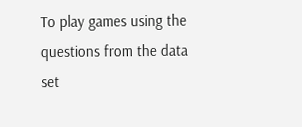To play games using the questions from the data set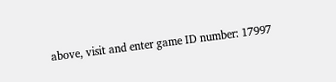above, visit and enter game ID number: 17997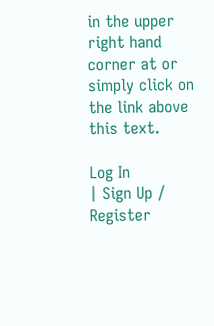in the upper right hand corner at or simply click on the link above this text.

Log In
| Sign Up / Register